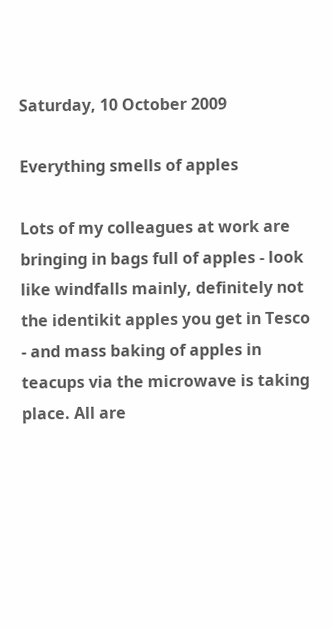Saturday, 10 October 2009

Everything smells of apples

Lots of my colleagues at work are bringing in bags full of apples - look like windfalls mainly, definitely not the identikit apples you get in Tesco - and mass baking of apples in teacups via the microwave is taking place. All are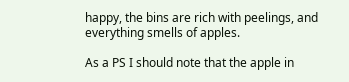happy, the bins are rich with peelings, and everything smells of apples.

As a PS I should note that the apple in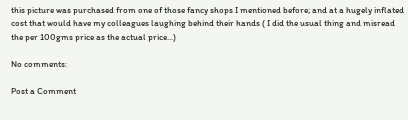this picture was purchased from one of those fancy shops I mentioned before; and at a hugely inflated cost that would have my colleagues laughing behind their hands ( I did the usual thing and misread the per 100gms price as the actual price...)

No comments:

Post a Comment